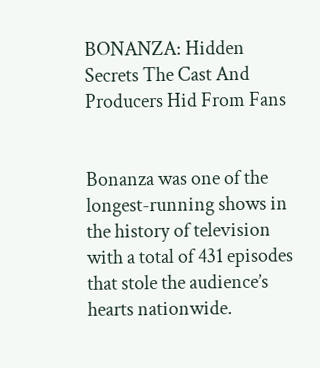BONANZA: Hidden Secrets The Cast And Producers Hid From Fans


Bonanza was one of the longest-running shows in the history of television with a total of 431 episodes that stole the audience’s hearts nationwide.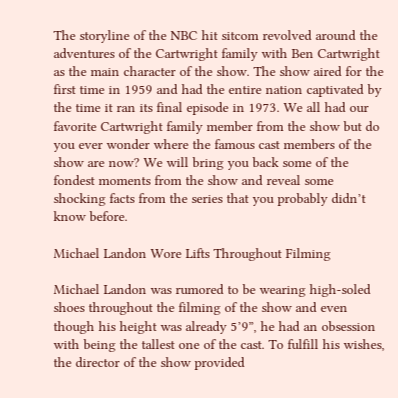The storyline of the NBC hit sitcom revolved around the adventures of the Cartwright family with Ben Cartwright as the main character of the show. The show aired for the first time in 1959 and had the entire nation captivated by the time it ran its final episode in 1973. We all had our favorite Cartwright family member from the show but do you ever wonder where the famous cast members of the show are now? We will bring you back some of the fondest moments from the show and reveal some shocking facts from the series that you probably didn’t know before.

Michael Landon Wore Lifts Throughout Filming

Michael Landon was rumored to be wearing high-soled shoes throughout the filming of the show and even though his height was already 5’9”, he had an obsession with being the tallest one of the cast. To fulfill his wishes, the director of the show provided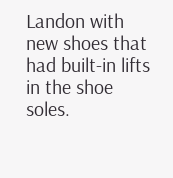Landon with new shoes that had built-in lifts in the shoe soles.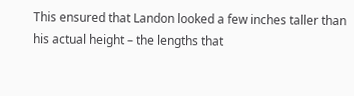This ensured that Landon looked a few inches taller than his actual height – the lengths that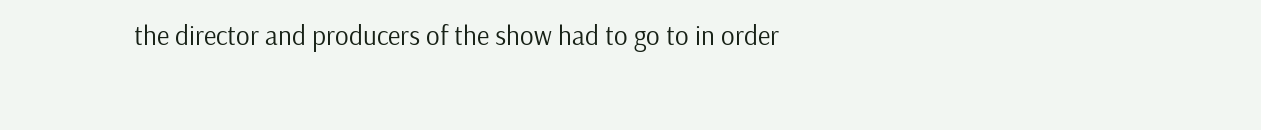the director and producers of the show had to go to in order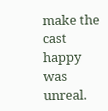make the cast happy was unreal.